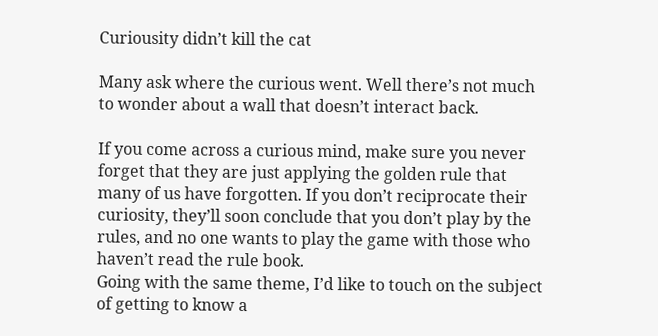Curiousity didn’t kill the cat

Many ask where the curious went. Well there’s not much to wonder about a wall that doesn’t interact back.

If you come across a curious mind, make sure you never forget that they are just applying the golden rule that many of us have forgotten. If you don’t reciprocate their curiosity, they’ll soon conclude that you don’t play by the rules, and no one wants to play the game with those who haven’t read the rule book.
Going with the same theme, I’d like to touch on the subject of getting to know a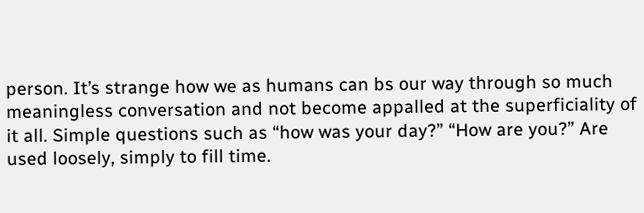person. It’s strange how we as humans can bs our way through so much meaningless conversation and not become appalled at the superficiality of it all. Simple questions such as “how was your day?” “How are you?” Are used loosely, simply to fill time.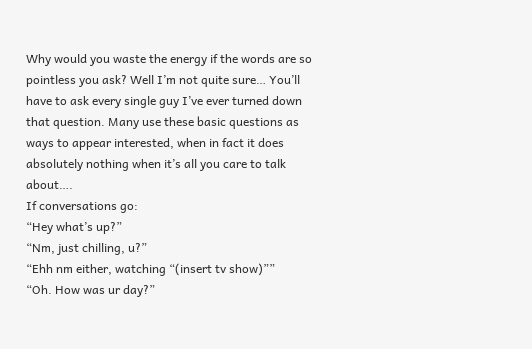Why would you waste the energy if the words are so pointless you ask? Well I’m not quite sure… You’ll have to ask every single guy I’ve ever turned down that question. Many use these basic questions as ways to appear interested, when in fact it does absolutely nothing when it’s all you care to talk about….
If conversations go:
“Hey what’s up?”
“Nm, just chilling, u?”
“Ehh nm either, watching “(insert tv show)””
“Oh. How was ur day?”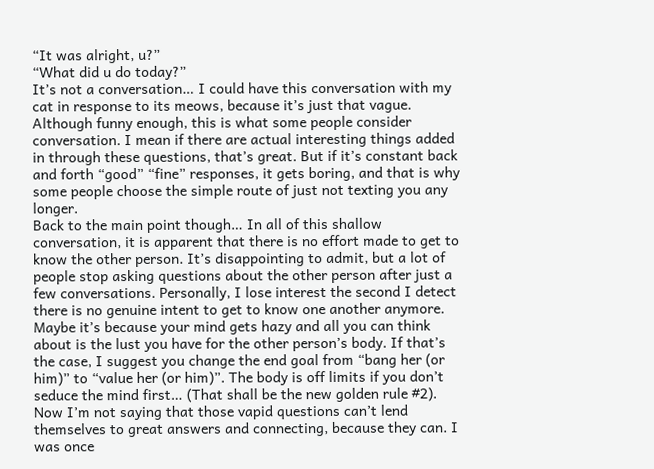“It was alright, u?”
“What did u do today?”
It’s not a conversation… I could have this conversation with my cat in response to its meows, because it’s just that vague. Although funny enough, this is what some people consider conversation. I mean if there are actual interesting things added in through these questions, that’s great. But if it’s constant back and forth “good” “fine” responses, it gets boring, and that is why some people choose the simple route of just not texting you any longer.
Back to the main point though… In all of this shallow conversation, it is apparent that there is no effort made to get to know the other person. It’s disappointing to admit, but a lot of people stop asking questions about the other person after just a few conversations. Personally, I lose interest the second I detect there is no genuine intent to get to know one another anymore. Maybe it’s because your mind gets hazy and all you can think about is the lust you have for the other person’s body. If that’s the case, I suggest you change the end goal from “bang her (or him)” to “value her (or him)”. The body is off limits if you don’t seduce the mind first… (That shall be the new golden rule #2).
Now I’m not saying that those vapid questions can’t lend themselves to great answers and connecting, because they can. I was once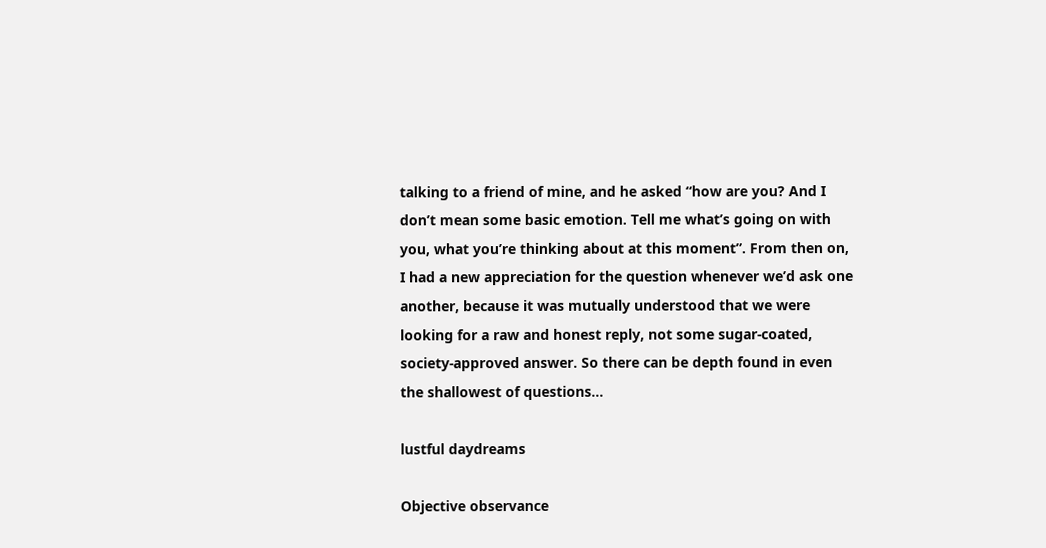talking to a friend of mine, and he asked “how are you? And I don’t mean some basic emotion. Tell me what’s going on with you, what you’re thinking about at this moment”. From then on, I had a new appreciation for the question whenever we’d ask one another, because it was mutually understood that we were looking for a raw and honest reply, not some sugar-coated, society-approved answer. So there can be depth found in even the shallowest of questions…

lustful daydreams

Objective observance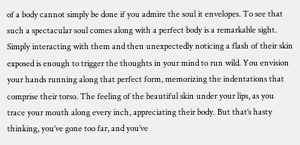of a body cannot simply be done if you admire the soul it envelopes. To see that such a spectacular soul comes along with a perfect body is a remarkable sight. Simply interacting with them and then unexpectedly noticing a flash of their skin exposed is enough to trigger the thoughts in your mind to run wild. You envision your hands running along that perfect form, memorizing the indentations that comprise their torso. The feeling of the beautiful skin under your lips, as you trace your mouth along every inch, appreciating their body. But that’s hasty thinking, you’ve gone too far, and you’ve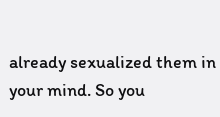already sexualized them in your mind. So you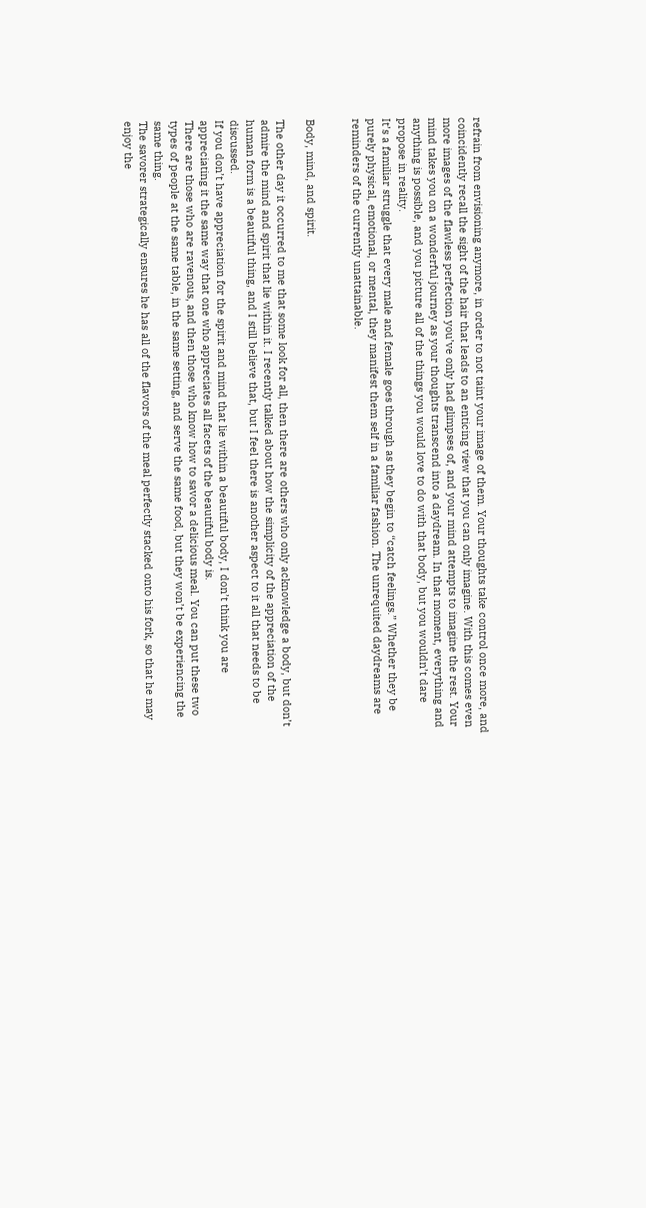refrain from envisioning anymore, in order to not taint your image of them. Your thoughts take control once more, and coincidently recall the sight of the hair that leads to an enticing view that you can only imagine. With this comes even more images of the flawless perfection you’ve only had glimpses of, and your mind attempts to imagine the rest. Your mind takes you on a wonderful journey as your thoughts transcend into a daydream. In that moment, everything and anything is possible, and you picture all of the things you would love to do with that body, but you wouldn’t dare propose in reality.
It’s a familiar struggle that every male and female goes through as they begin to “catch feelings.” Whether they be purely physical, emotional, or mental, they manifest them self in a familiar fashion. The unrequited daydreams are reminders of the currently unattainable.


Body, mind, and spirit.

The other day it occurred to me that some look for all, then there are others who only acknowledge a body, but don’t admire the mind and spirit that lie within it. I recently talked about how the simplicity of the appreciation of the human form is a beautiful thing, and I still believe that, but I feel there is another aspect to it all that needs to be discussed.
If you don’t have appreciation for the spirit and mind that lie within a beautiful body, I don’t think you are appreciating it the same way that one who appreciates all facets of the beautiful body is.
There are those who are ravenous, and then those who know how to savor a delicious meal. You can put these two types of people at the same table, in the same setting, and serve the same food, but they won’t be experiencing the same thing.
The savorer strategically ensures he has all of the flavors of the meal perfectly stacked onto his fork, so that he may enjoy the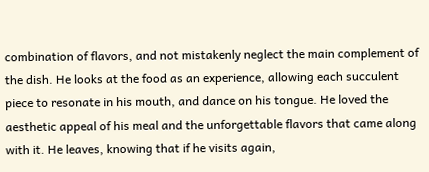combination of flavors, and not mistakenly neglect the main complement of the dish. He looks at the food as an experience, allowing each succulent piece to resonate in his mouth, and dance on his tongue. He loved the aesthetic appeal of his meal and the unforgettable flavors that came along with it. He leaves, knowing that if he visits again,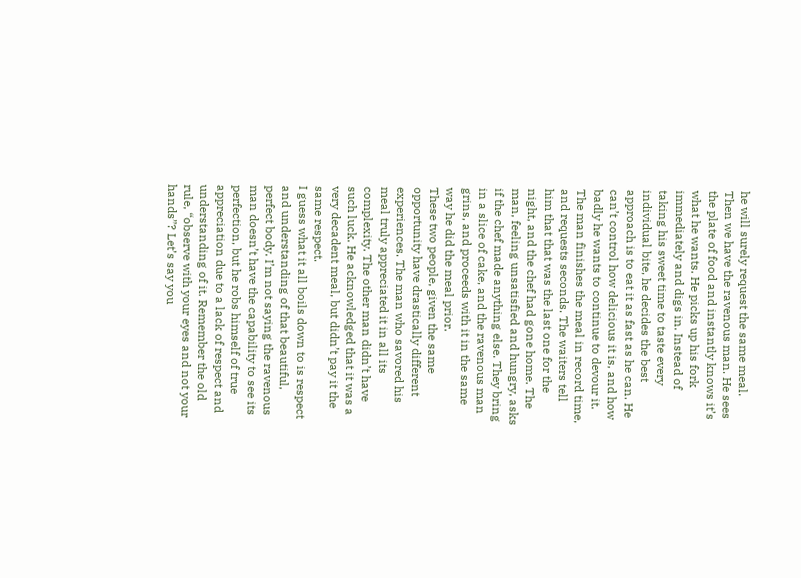he will surely request the same meal.
Then we have the ravenous man. He sees the plate of food and instantly knows it’s what he wants. He picks up his fork immediately and digs in. Instead of taking his sweet time to taste every individual bite, he decides the best approach is to eat it as fast as he can. He can’t control how delicious it is, and how badly he wants to continue to devour it. The man finishes the meal in record time, and requests seconds. The waiters tell him that that was the last one for the night, and the chef had gone home. The man, feeling unsatisfied and hungry, asks if the chef made anything else. They bring in a slice of cake, and the ravenous man grins, and proceeds with it in the same way he did the meal prior.
These two people, given the same opportunity have drastically different experiences. The man who savored his meal truly appreciated it in all its complexity. The other man didn’t have such luck. He acknowledged that it was a very decadent meal, but didn’t pay it the same respect.
I guess what it all boils down to is respect and understanding of that beautiful, perfect body. I’m not saying the ravenous man doesn’t have the capability to see its perfection, but he robs himself of true appreciation due to a lack of respect and understanding of it. Remember the old rule, “observe with your eyes and not your hands”? Let’s say you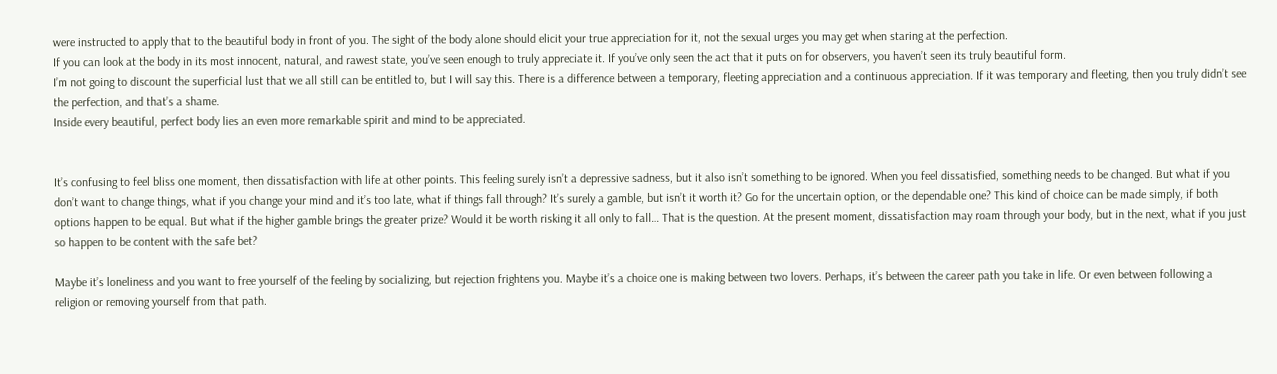were instructed to apply that to the beautiful body in front of you. The sight of the body alone should elicit your true appreciation for it, not the sexual urges you may get when staring at the perfection.
If you can look at the body in its most innocent, natural, and rawest state, you’ve seen enough to truly appreciate it. If you’ve only seen the act that it puts on for observers, you haven’t seen its truly beautiful form.
I’m not going to discount the superficial lust that we all still can be entitled to, but I will say this. There is a difference between a temporary, fleeting appreciation and a continuous appreciation. If it was temporary and fleeting, then you truly didn’t see the perfection, and that’s a shame.
Inside every beautiful, perfect body lies an even more remarkable spirit and mind to be appreciated.


It’s confusing to feel bliss one moment, then dissatisfaction with life at other points. This feeling surely isn’t a depressive sadness, but it also isn’t something to be ignored. When you feel dissatisfied, something needs to be changed. But what if you don’t want to change things, what if you change your mind and it’s too late, what if things fall through? It’s surely a gamble, but isn’t it worth it? Go for the uncertain option, or the dependable one? This kind of choice can be made simply, if both options happen to be equal. But what if the higher gamble brings the greater prize? Would it be worth risking it all only to fall… That is the question. At the present moment, dissatisfaction may roam through your body, but in the next, what if you just so happen to be content with the safe bet?

Maybe it’s loneliness and you want to free yourself of the feeling by socializing, but rejection frightens you. Maybe it’s a choice one is making between two lovers. Perhaps, it’s between the career path you take in life. Or even between following a religion or removing yourself from that path.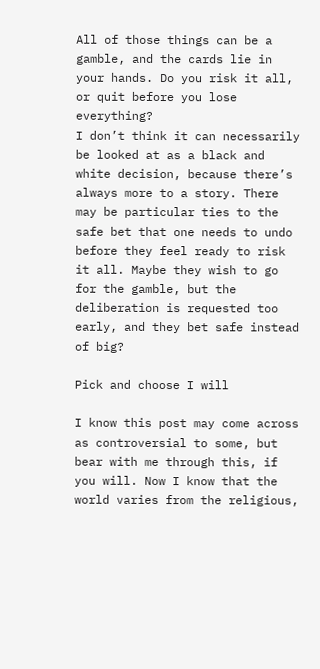All of those things can be a gamble, and the cards lie in your hands. Do you risk it all, or quit before you lose everything?
I don’t think it can necessarily be looked at as a black and white decision, because there’s always more to a story. There may be particular ties to the safe bet that one needs to undo before they feel ready to risk it all. Maybe they wish to go for the gamble, but the deliberation is requested too early, and they bet safe instead of big?

Pick and choose I will

I know this post may come across as controversial to some, but bear with me through this, if you will. Now I know that the world varies from the religious,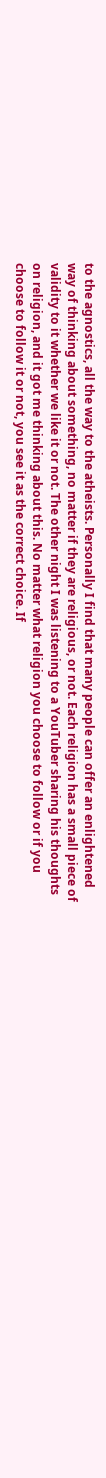to the agnostics, all the way to the atheists. Personally I find that many people can offer an enlightened way of thinking about something, no matter if they are religious, or not. Each religion has a small piece of validity to it whether we like it or not. The other night I was listening to a YouTuber sharing his thoughts on religion, and it got me thinking about this. No matter what religion you choose to follow or if you choose to follow it or not, you see it as the correct choice. If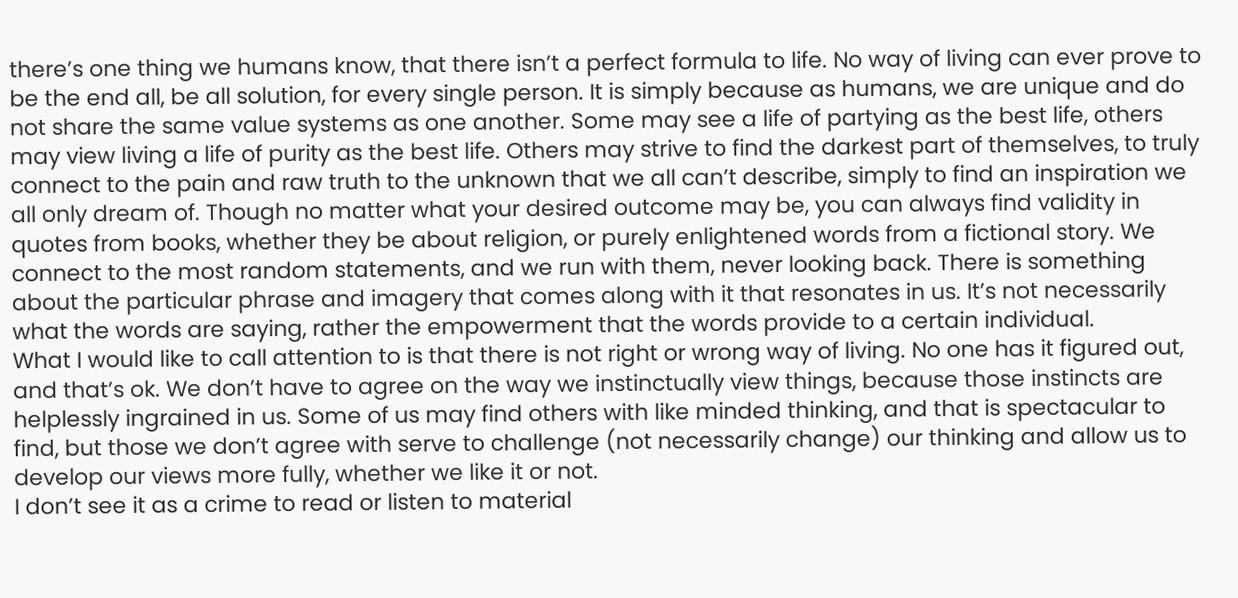there’s one thing we humans know, that there isn’t a perfect formula to life. No way of living can ever prove to be the end all, be all solution, for every single person. It is simply because as humans, we are unique and do not share the same value systems as one another. Some may see a life of partying as the best life, others may view living a life of purity as the best life. Others may strive to find the darkest part of themselves, to truly connect to the pain and raw truth to the unknown that we all can’t describe, simply to find an inspiration we all only dream of. Though no matter what your desired outcome may be, you can always find validity in quotes from books, whether they be about religion, or purely enlightened words from a fictional story. We connect to the most random statements, and we run with them, never looking back. There is something about the particular phrase and imagery that comes along with it that resonates in us. It’s not necessarily what the words are saying, rather the empowerment that the words provide to a certain individual.
What I would like to call attention to is that there is not right or wrong way of living. No one has it figured out, and that’s ok. We don’t have to agree on the way we instinctually view things, because those instincts are helplessly ingrained in us. Some of us may find others with like minded thinking, and that is spectacular to find, but those we don’t agree with serve to challenge (not necessarily change) our thinking and allow us to develop our views more fully, whether we like it or not.
I don’t see it as a crime to read or listen to material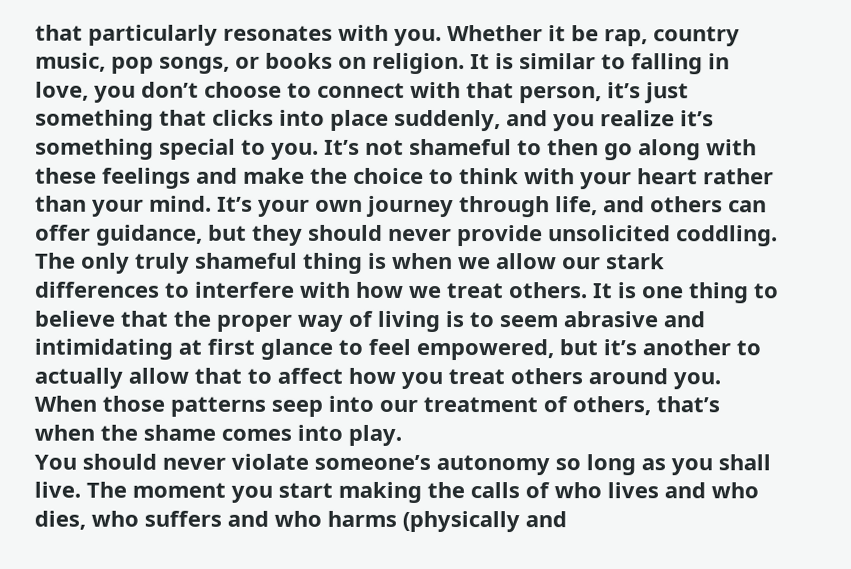that particularly resonates with you. Whether it be rap, country music, pop songs, or books on religion. It is similar to falling in love, you don’t choose to connect with that person, it’s just something that clicks into place suddenly, and you realize it’s something special to you. It’s not shameful to then go along with these feelings and make the choice to think with your heart rather than your mind. It’s your own journey through life, and others can offer guidance, but they should never provide unsolicited coddling.
The only truly shameful thing is when we allow our stark differences to interfere with how we treat others. It is one thing to believe that the proper way of living is to seem abrasive and intimidating at first glance to feel empowered, but it’s another to actually allow that to affect how you treat others around you. When those patterns seep into our treatment of others, that’s when the shame comes into play.
You should never violate someone’s autonomy so long as you shall live. The moment you start making the calls of who lives and who dies, who suffers and who harms (physically and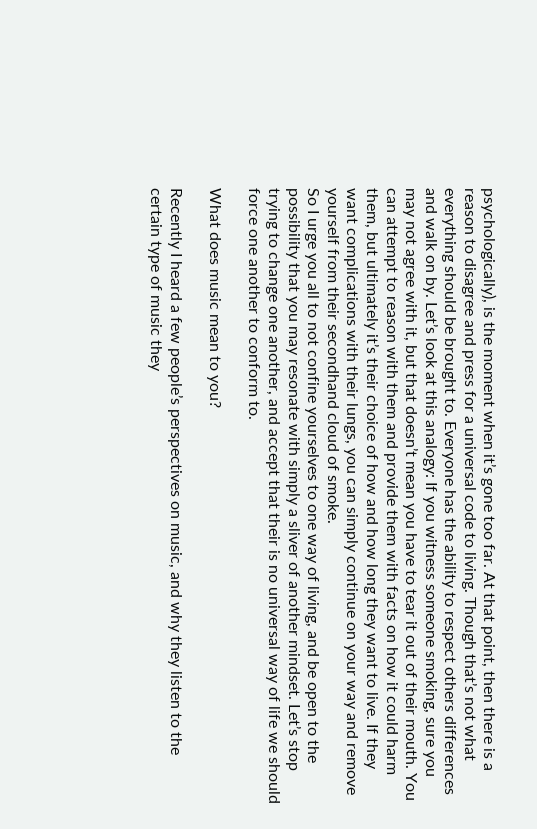psychologically), is the moment when it’s gone too far. At that point, then there is a reason to disagree and press for a universal code to living. Though that’s not what everything should be brought to. Everyone has the ability to respect others differences and walk on by. Let’s look at this analogy: If you witness someone smoking, sure you may not agree with it, but that doesn’t mean you have to tear it out of their mouth. You can attempt to reason with them and provide them with facts on how it could harm them, but ultimately it’s their choice of how and how long they want to live. If they want complications with their lungs, you can simply continue on your way and remove yourself from their secondhand cloud of smoke.
So I urge you all to not confine yourselves to one way of living, and be open to the possibility that you may resonate with simply a sliver of another mindset. Let’s stop trying to change one another, and accept that their is no universal way of life we should force one another to conform to.

What does music mean to you?

Recently I heard a few people’s perspectives on music, and why they listen to the certain type of music they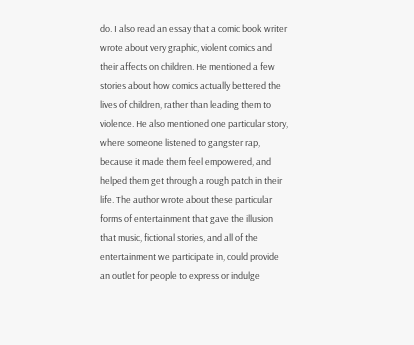do. I also read an essay that a comic book writer wrote about very graphic, violent comics and their affects on children. He mentioned a few stories about how comics actually bettered the lives of children, rather than leading them to violence. He also mentioned one particular story, where someone listened to gangster rap, because it made them feel empowered, and helped them get through a rough patch in their life. The author wrote about these particular forms of entertainment that gave the illusion that music, fictional stories, and all of the entertainment we participate in, could provide an outlet for people to express or indulge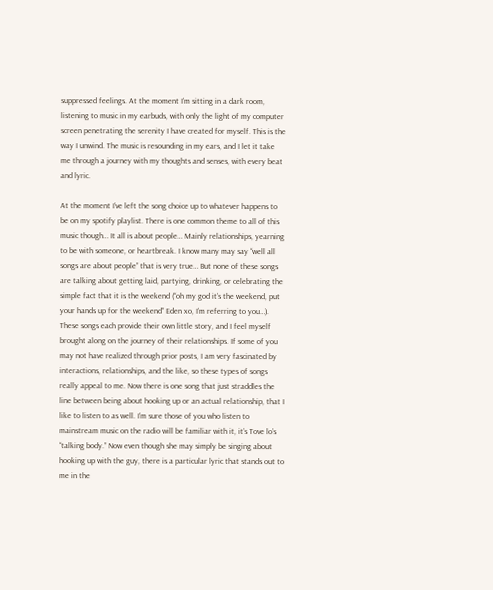suppressed feelings. At the moment I’m sitting in a dark room, listening to music in my earbuds, with only the light of my computer screen penetrating the serenity I have created for myself. This is the way I unwind. The music is resounding in my ears, and I let it take me through a journey with my thoughts and senses, with every beat and lyric.

At the moment I’ve left the song choice up to whatever happens to be on my spotify playlist. There is one common theme to all of this music though… It all is about people… Mainly relationships, yearning to be with someone, or heartbreak. I know many may say “well all songs are about people” that is very true… But none of these songs are talking about getting laid, partying, drinking, or celebrating the simple fact that it is the weekend (“oh my god it’s the weekend, put your hands up for the weekend” Eden xo, I’m referring to you…).
These songs each provide their own little story, and I feel myself brought along on the journey of their relationships. If some of you may not have realized through prior posts, I am very fascinated by interactions, relationships, and the like, so these types of songs really appeal to me. Now there is one song that just straddles the line between being about hooking up or an actual relationship, that I like to listen to as well. I’m sure those of you who listen to mainstream music on the radio will be familiar with it, it’s Tove lo’s “talking body.” Now even though she may simply be singing about hooking up with the guy, there is a particular lyric that stands out to me in the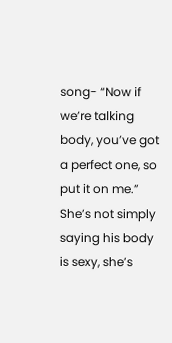song- “Now if we’re talking body, you’ve got a perfect one, so put it on me.” She’s not simply saying his body is sexy, she’s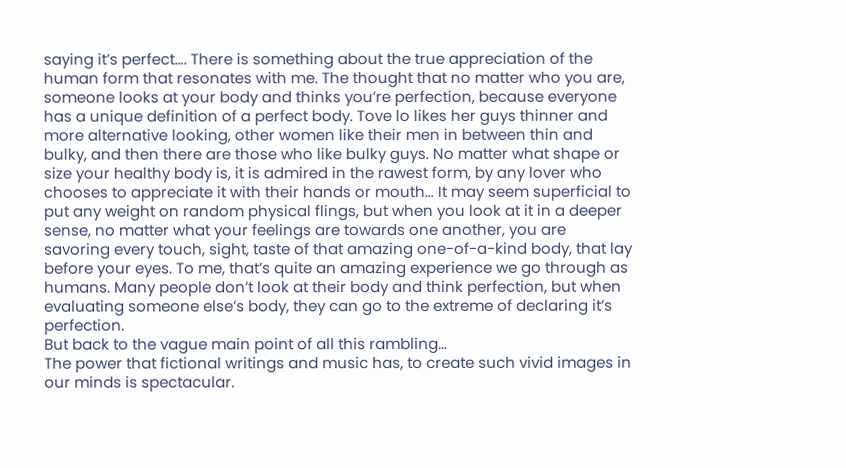saying it’s perfect…. There is something about the true appreciation of the human form that resonates with me. The thought that no matter who you are, someone looks at your body and thinks you’re perfection, because everyone has a unique definition of a perfect body. Tove lo likes her guys thinner and more alternative looking, other women like their men in between thin and bulky, and then there are those who like bulky guys. No matter what shape or size your healthy body is, it is admired in the rawest form, by any lover who chooses to appreciate it with their hands or mouth… It may seem superficial to put any weight on random physical flings, but when you look at it in a deeper sense, no matter what your feelings are towards one another, you are savoring every touch, sight, taste of that amazing one-of-a-kind body, that lay before your eyes. To me, that’s quite an amazing experience we go through as humans. Many people don’t look at their body and think perfection, but when evaluating someone else’s body, they can go to the extreme of declaring it’s perfection.
But back to the vague main point of all this rambling…
The power that fictional writings and music has, to create such vivid images in our minds is spectacular.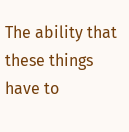The ability that these things have to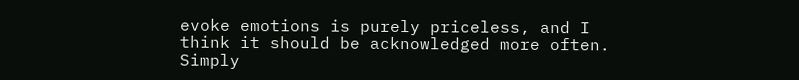evoke emotions is purely priceless, and I think it should be acknowledged more often. Simply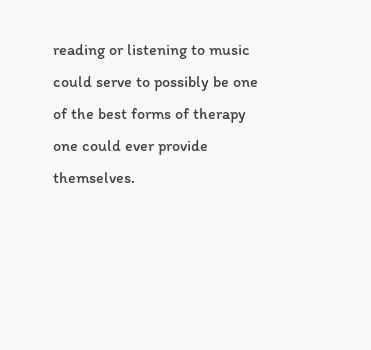reading or listening to music could serve to possibly be one of the best forms of therapy one could ever provide themselves.